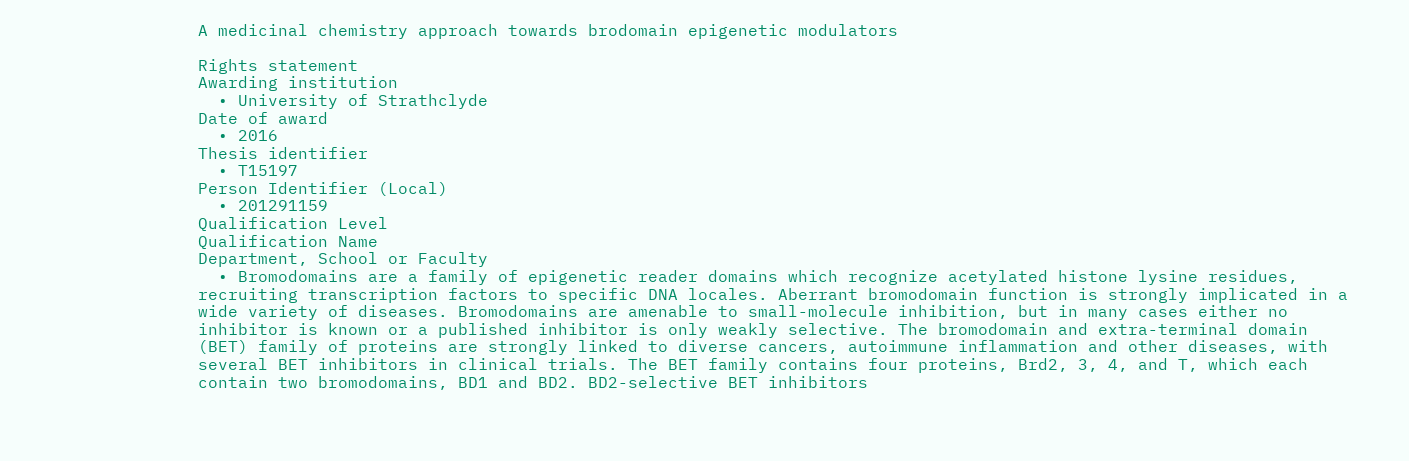A medicinal chemistry approach towards brodomain epigenetic modulators

Rights statement
Awarding institution
  • University of Strathclyde
Date of award
  • 2016
Thesis identifier
  • T15197
Person Identifier (Local)
  • 201291159
Qualification Level
Qualification Name
Department, School or Faculty
  • Bromodomains are a family of epigenetic reader domains which recognize acetylated histone lysine residues, recruiting transcription factors to specific DNA locales. Aberrant bromodomain function is strongly implicated in a wide variety of diseases. Bromodomains are amenable to small-molecule inhibition, but in many cases either no inhibitor is known or a published inhibitor is only weakly selective. The bromodomain and extra-terminal domain (BET) family of proteins are strongly linked to diverse cancers, autoimmune inflammation and other diseases, with several BET inhibitors in clinical trials. The BET family contains four proteins, Brd2, 3, 4, and T, which each contain two bromodomains, BD1 and BD2. BD2-selective BET inhibitors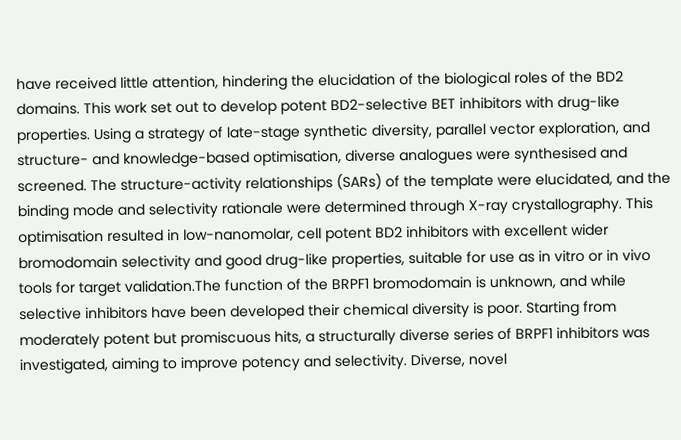have received little attention, hindering the elucidation of the biological roles of the BD2 domains. This work set out to develop potent BD2-selective BET inhibitors with drug-like properties. Using a strategy of late-stage synthetic diversity, parallel vector exploration, and structure- and knowledge-based optimisation, diverse analogues were synthesised and screened. The structure-activity relationships (SARs) of the template were elucidated, and the binding mode and selectivity rationale were determined through X-ray crystallography. This optimisation resulted in low-nanomolar, cell potent BD2 inhibitors with excellent wider bromodomain selectivity and good drug-like properties, suitable for use as in vitro or in vivo tools for target validation.The function of the BRPF1 bromodomain is unknown, and while selective inhibitors have been developed their chemical diversity is poor. Starting from moderately potent but promiscuous hits, a structurally diverse series of BRPF1 inhibitors was investigated, aiming to improve potency and selectivity. Diverse, novel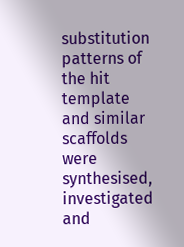substitution patterns of the hit template and similar scaffolds were synthesised, investigated and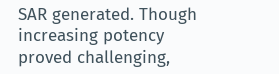SAR generated. Though increasing potency proved challenging,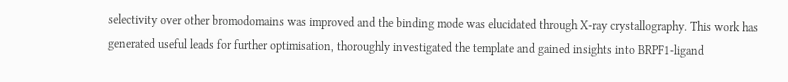selectivity over other bromodomains was improved and the binding mode was elucidated through X-ray crystallography. This work has generated useful leads for further optimisation, thoroughly investigated the template and gained insights into BRPF1-ligand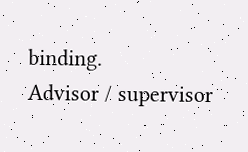binding.
Advisor / supervisor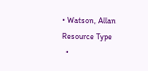• Watson, Allan
Resource Type
  •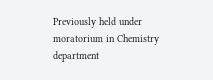Previously held under moratorium in Chemistry department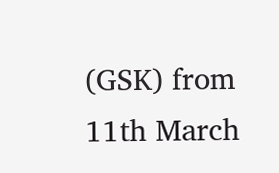(GSK) from 11th March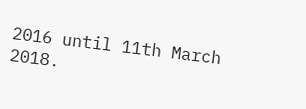2016 until 11th March 2018.